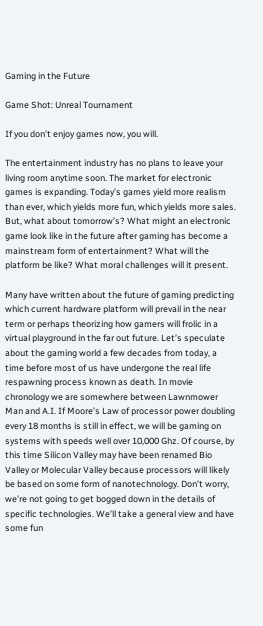Gaming in the Future

Game Shot: Unreal Tournament

If you don’t enjoy games now, you will.

The entertainment industry has no plans to leave your living room anytime soon. The market for electronic games is expanding. Today’s games yield more realism than ever, which yields more fun, which yields more sales. But, what about tomorrow’s? What might an electronic game look like in the future after gaming has become a mainstream form of entertainment? What will the platform be like? What moral challenges will it present.

Many have written about the future of gaming predicting which current hardware platform will prevail in the near term or perhaps theorizing how gamers will frolic in a virtual playground in the far out future. Let’s speculate about the gaming world a few decades from today, a time before most of us have undergone the real life respawning process known as death. In movie chronology we are somewhere between Lawnmower Man and A.I. If Moore’s Law of processor power doubling every 18 months is still in effect, we will be gaming on systems with speeds well over 10,000 Ghz. Of course, by this time Silicon Valley may have been renamed Bio Valley or Molecular Valley because processors will likely be based on some form of nanotechnology. Don’t worry, we’re not going to get bogged down in the details of specific technologies. We’ll take a general view and have some fun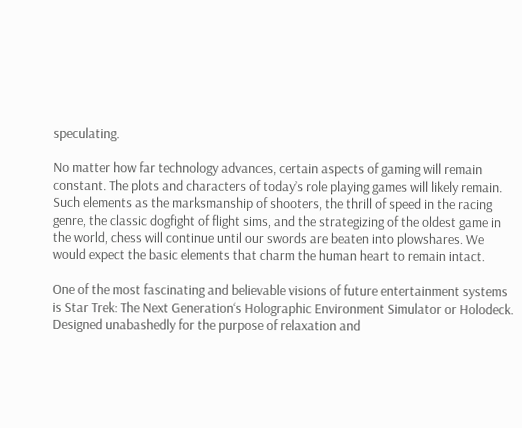speculating.

No matter how far technology advances, certain aspects of gaming will remain constant. The plots and characters of today’s role playing games will likely remain. Such elements as the marksmanship of shooters, the thrill of speed in the racing genre, the classic dogfight of flight sims, and the strategizing of the oldest game in the world, chess will continue until our swords are beaten into plowshares. We would expect the basic elements that charm the human heart to remain intact.

One of the most fascinating and believable visions of future entertainment systems is Star Trek: The Next Generation‘s Holographic Environment Simulator or Holodeck. Designed unabashedly for the purpose of relaxation and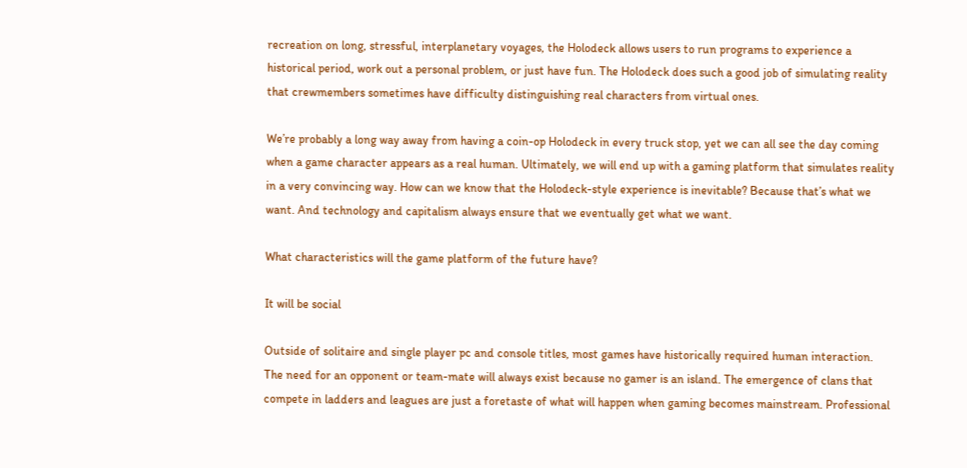recreation on long, stressful, interplanetary voyages, the Holodeck allows users to run programs to experience a historical period, work out a personal problem, or just have fun. The Holodeck does such a good job of simulating reality that crewmembers sometimes have difficulty distinguishing real characters from virtual ones.

We’re probably a long way away from having a coin-op Holodeck in every truck stop, yet we can all see the day coming when a game character appears as a real human. Ultimately, we will end up with a gaming platform that simulates reality in a very convincing way. How can we know that the Holodeck-style experience is inevitable? Because that’s what we want. And technology and capitalism always ensure that we eventually get what we want.

What characteristics will the game platform of the future have?

It will be social

Outside of solitaire and single player pc and console titles, most games have historically required human interaction. The need for an opponent or team-mate will always exist because no gamer is an island. The emergence of clans that compete in ladders and leagues are just a foretaste of what will happen when gaming becomes mainstream. Professional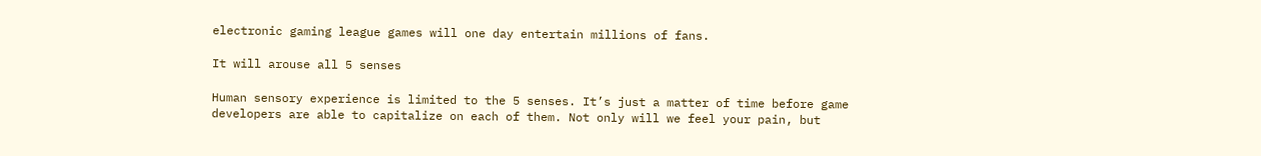electronic gaming league games will one day entertain millions of fans.

It will arouse all 5 senses

Human sensory experience is limited to the 5 senses. It’s just a matter of time before game developers are able to capitalize on each of them. Not only will we feel your pain, but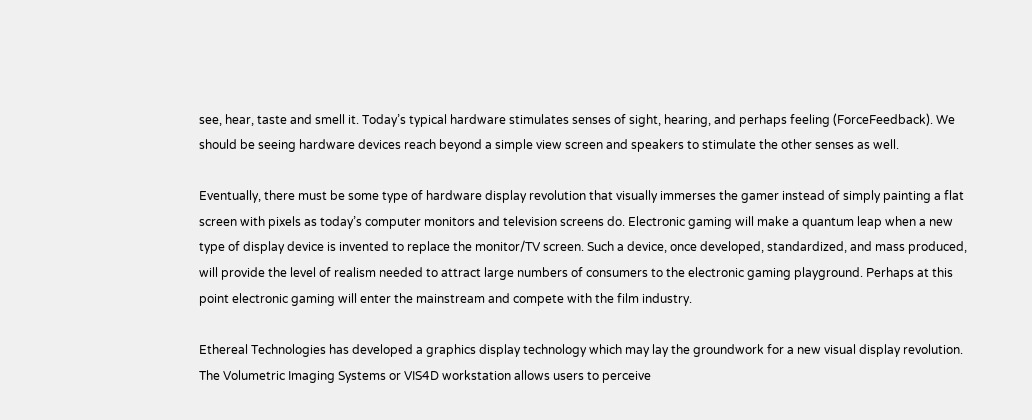see, hear, taste and smell it. Today’s typical hardware stimulates senses of sight, hearing, and perhaps feeling (ForceFeedback). We should be seeing hardware devices reach beyond a simple view screen and speakers to stimulate the other senses as well.

Eventually, there must be some type of hardware display revolution that visually immerses the gamer instead of simply painting a flat screen with pixels as today’s computer monitors and television screens do. Electronic gaming will make a quantum leap when a new type of display device is invented to replace the monitor/TV screen. Such a device, once developed, standardized, and mass produced, will provide the level of realism needed to attract large numbers of consumers to the electronic gaming playground. Perhaps at this point electronic gaming will enter the mainstream and compete with the film industry.

Ethereal Technologies has developed a graphics display technology which may lay the groundwork for a new visual display revolution. The Volumetric Imaging Systems or VIS4D workstation allows users to perceive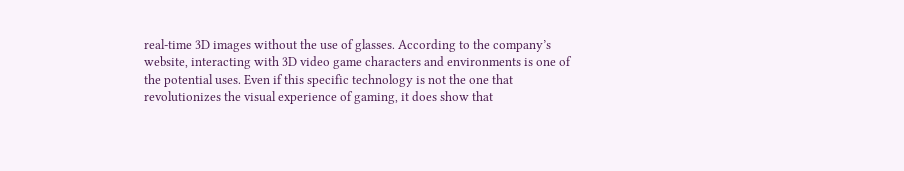real-time 3D images without the use of glasses. According to the company’s website, interacting with 3D video game characters and environments is one of the potential uses. Even if this specific technology is not the one that revolutionizes the visual experience of gaming, it does show that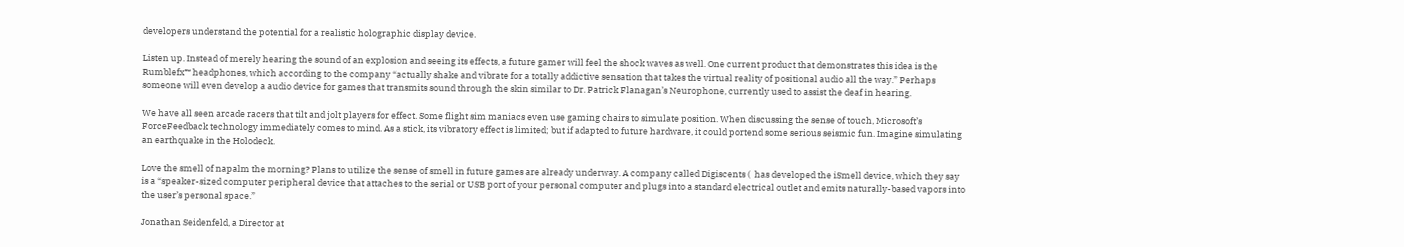developers understand the potential for a realistic holographic display device.

Listen up. Instead of merely hearing the sound of an explosion and seeing its effects, a future gamer will feel the shock waves as well. One current product that demonstrates this idea is the Rumblefx™ headphones, which according to the company “actually shake and vibrate for a totally addictive sensation that takes the virtual reality of positional audio all the way.” Perhaps someone will even develop a audio device for games that transmits sound through the skin similar to Dr. Patrick Flanagan’s Neurophone, currently used to assist the deaf in hearing.

We have all seen arcade racers that tilt and jolt players for effect. Some flight sim maniacs even use gaming chairs to simulate position. When discussing the sense of touch, Microsoft’s ForceFeedback technology immediately comes to mind. As a stick, its vibratory effect is limited; but if adapted to future hardware, it could portend some serious seismic fun. Imagine simulating an earthquake in the Holodeck.

Love the smell of napalm the morning? Plans to utilize the sense of smell in future games are already underway. A company called Digiscents (  has developed the iSmell device, which they say is a “speaker-sized computer peripheral device that attaches to the serial or USB port of your personal computer and plugs into a standard electrical outlet and emits naturally-based vapors into the user’s personal space.”

Jonathan Seidenfeld, a Director at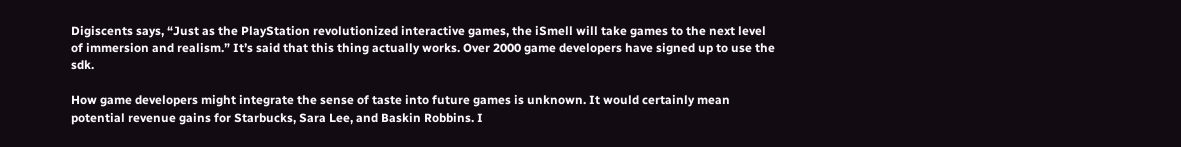Digiscents says, “Just as the PlayStation revolutionized interactive games, the iSmell will take games to the next level of immersion and realism.” It’s said that this thing actually works. Over 2000 game developers have signed up to use the sdk.

How game developers might integrate the sense of taste into future games is unknown. It would certainly mean potential revenue gains for Starbucks, Sara Lee, and Baskin Robbins. I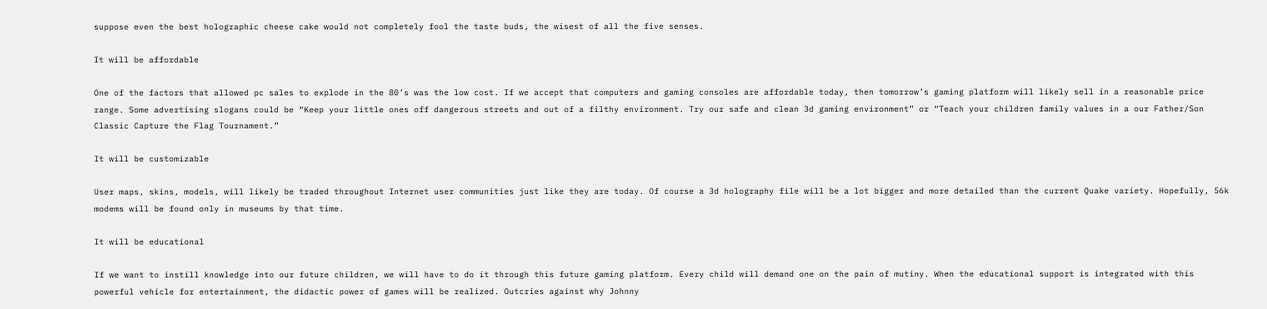suppose even the best holographic cheese cake would not completely fool the taste buds, the wisest of all the five senses.

It will be affordable

One of the factors that allowed pc sales to explode in the 80’s was the low cost. If we accept that computers and gaming consoles are affordable today, then tomorrow’s gaming platform will likely sell in a reasonable price range. Some advertising slogans could be “Keep your little ones off dangerous streets and out of a filthy environment. Try our safe and clean 3d gaming environment” or “Teach your children family values in a our Father/Son Classic Capture the Flag Tournament.”

It will be customizable

User maps, skins, models, will likely be traded throughout Internet user communities just like they are today. Of course a 3d holography file will be a lot bigger and more detailed than the current Quake variety. Hopefully, 56k modems will be found only in museums by that time.

It will be educational

If we want to instill knowledge into our future children, we will have to do it through this future gaming platform. Every child will demand one on the pain of mutiny. When the educational support is integrated with this powerful vehicle for entertainment, the didactic power of games will be realized. Outcries against why Johnny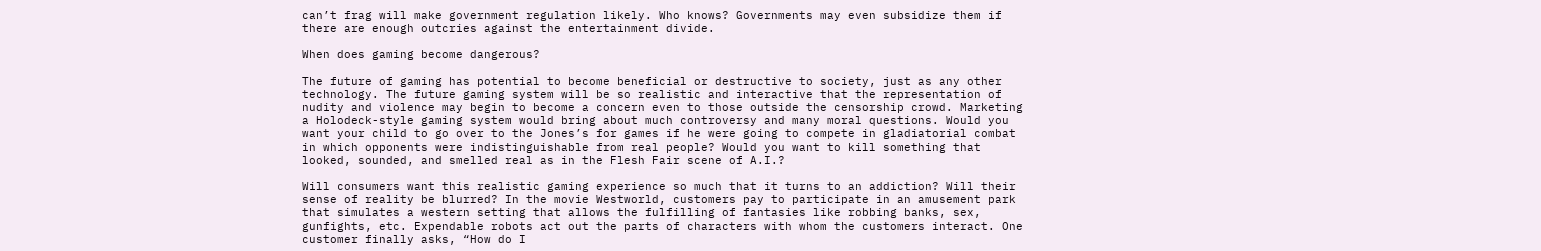can’t frag will make government regulation likely. Who knows? Governments may even subsidize them if there are enough outcries against the entertainment divide.

When does gaming become dangerous?

The future of gaming has potential to become beneficial or destructive to society, just as any other technology. The future gaming system will be so realistic and interactive that the representation of nudity and violence may begin to become a concern even to those outside the censorship crowd. Marketing a Holodeck-style gaming system would bring about much controversy and many moral questions. Would you want your child to go over to the Jones’s for games if he were going to compete in gladiatorial combat in which opponents were indistinguishable from real people? Would you want to kill something that looked, sounded, and smelled real as in the Flesh Fair scene of A.I.?

Will consumers want this realistic gaming experience so much that it turns to an addiction? Will their sense of reality be blurred? In the movie Westworld, customers pay to participate in an amusement park that simulates a western setting that allows the fulfilling of fantasies like robbing banks, sex, gunfights, etc. Expendable robots act out the parts of characters with whom the customers interact. One customer finally asks, “How do I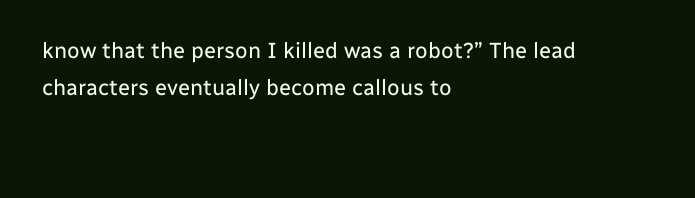know that the person I killed was a robot?” The lead characters eventually become callous to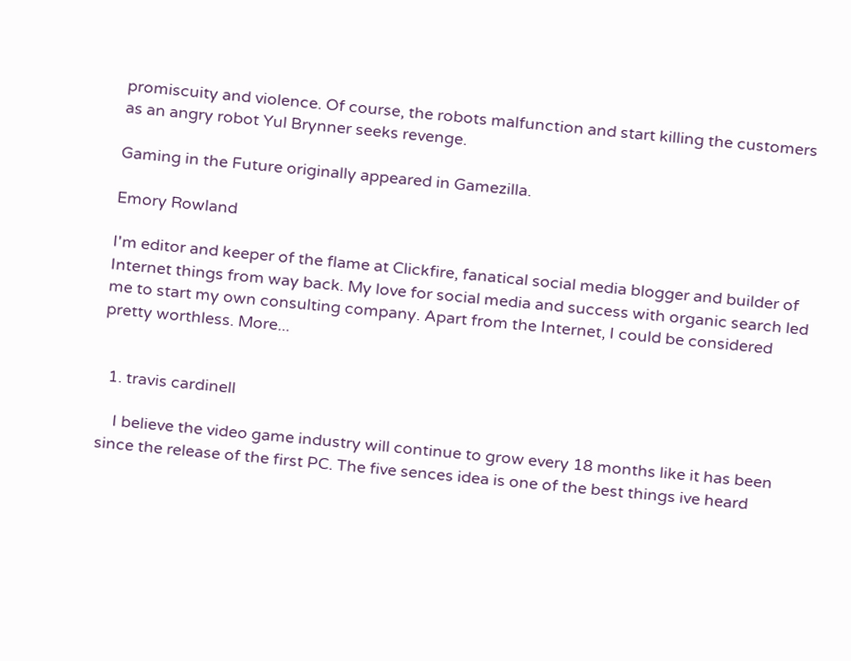promiscuity and violence. Of course, the robots malfunction and start killing the customers as an angry robot Yul Brynner seeks revenge.

Gaming in the Future originally appeared in Gamezilla.

Emory Rowland

I'm editor and keeper of the flame at Clickfire, fanatical social media blogger and builder of Internet things from way back. My love for social media and success with organic search led me to start my own consulting company. Apart from the Internet, I could be considered pretty worthless. More...


  1. travis cardinell

    I believe the video game industry will continue to grow every 18 months like it has been since the release of the first PC. The five sences idea is one of the best things ive heard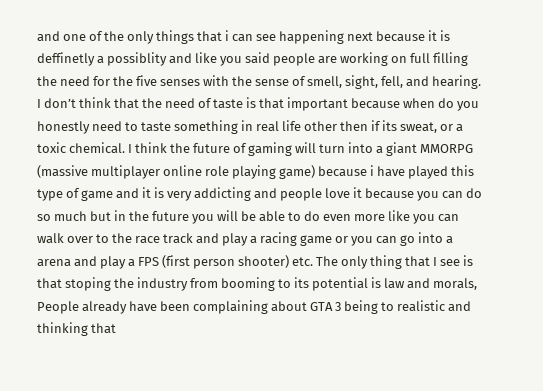and one of the only things that i can see happening next because it is deffinetly a possiblity and like you said people are working on full filling the need for the five senses with the sense of smell, sight, fell, and hearing. I don’t think that the need of taste is that important because when do you honestly need to taste something in real life other then if its sweat, or a toxic chemical. I think the future of gaming will turn into a giant MMORPG (massive multiplayer online role playing game) because i have played this type of game and it is very addicting and people love it because you can do so much but in the future you will be able to do even more like you can walk over to the race track and play a racing game or you can go into a arena and play a FPS (first person shooter) etc. The only thing that I see is that stoping the industry from booming to its potential is law and morals, People already have been complaining about GTA 3 being to realistic and thinking that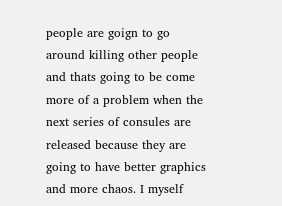people are goign to go around killing other people and thats going to be come more of a problem when the next series of consules are released because they are going to have better graphics and more chaos. I myself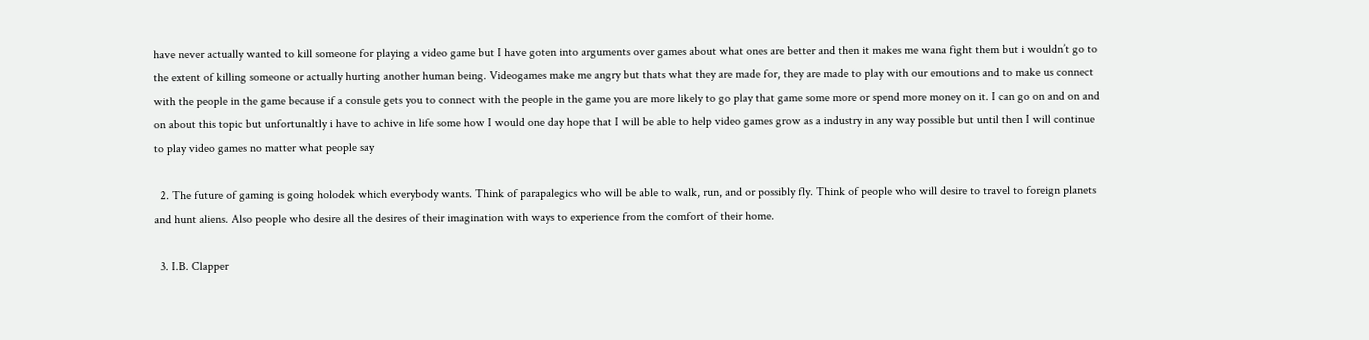have never actually wanted to kill someone for playing a video game but I have goten into arguments over games about what ones are better and then it makes me wana fight them but i wouldn’t go to the extent of killing someone or actually hurting another human being. Videogames make me angry but thats what they are made for, they are made to play with our emoutions and to make us connect with the people in the game because if a consule gets you to connect with the people in the game you are more likely to go play that game some more or spend more money on it. I can go on and on and on about this topic but unfortunaltly i have to achive in life some how I would one day hope that I will be able to help video games grow as a industry in any way possible but until then I will continue to play video games no matter what people say

  2. The future of gaming is going holodek which everybody wants. Think of parapalegics who will be able to walk, run, and or possibly fly. Think of people who will desire to travel to foreign planets and hunt aliens. Also people who desire all the desires of their imagination with ways to experience from the comfort of their home.

  3. I.B. Clapper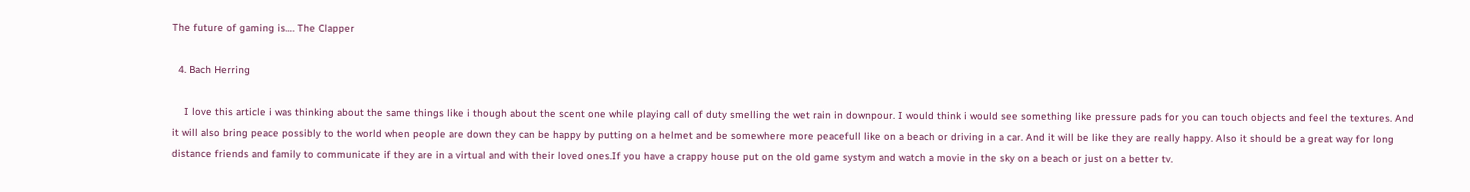The future of gaming is…. The Clapper

  4. Bach Herring

    I love this article i was thinking about the same things like i though about the scent one while playing call of duty smelling the wet rain in downpour. I would think i would see something like pressure pads for you can touch objects and feel the textures. And it will also bring peace possibly to the world when people are down they can be happy by putting on a helmet and be somewhere more peacefull like on a beach or driving in a car. And it will be like they are really happy. Also it should be a great way for long distance friends and family to communicate if they are in a virtual and with their loved ones.If you have a crappy house put on the old game systym and watch a movie in the sky on a beach or just on a better tv.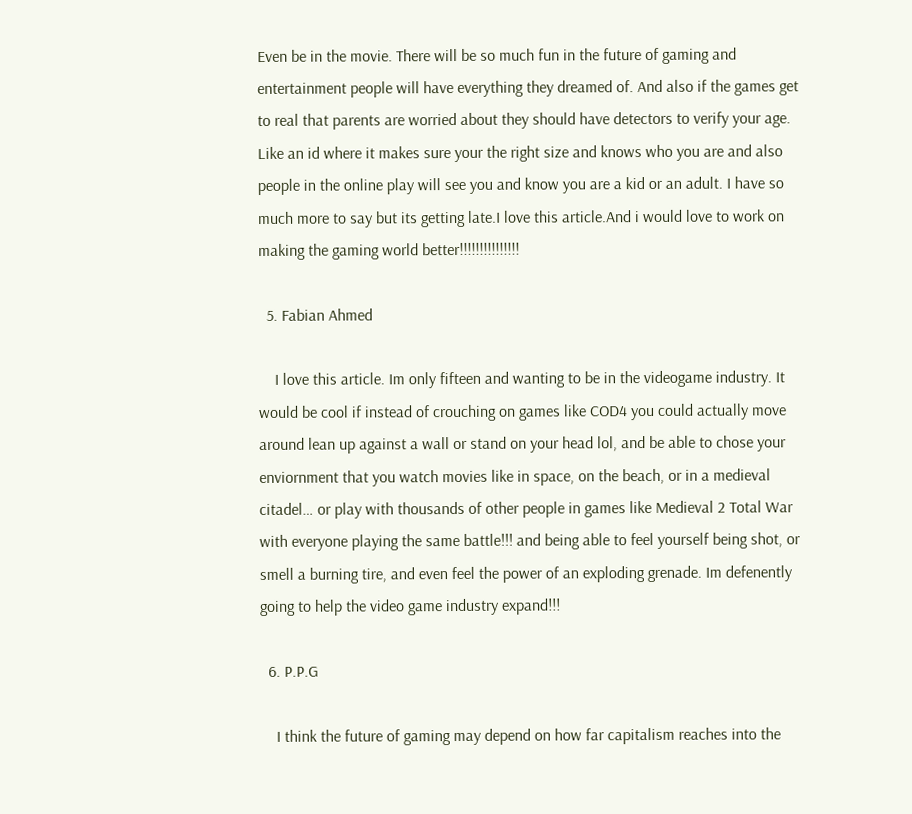Even be in the movie. There will be so much fun in the future of gaming and entertainment people will have everything they dreamed of. And also if the games get to real that parents are worried about they should have detectors to verify your age. Like an id where it makes sure your the right size and knows who you are and also people in the online play will see you and know you are a kid or an adult. I have so much more to say but its getting late.I love this article.And i would love to work on making the gaming world better!!!!!!!!!!!!!!!

  5. Fabian Ahmed

    I love this article. Im only fifteen and wanting to be in the videogame industry. It would be cool if instead of crouching on games like COD4 you could actually move around lean up against a wall or stand on your head lol, and be able to chose your enviornment that you watch movies like in space, on the beach, or in a medieval citadel… or play with thousands of other people in games like Medieval 2 Total War with everyone playing the same battle!!! and being able to feel yourself being shot, or smell a burning tire, and even feel the power of an exploding grenade. Im defenently going to help the video game industry expand!!!

  6. P.P.G

    I think the future of gaming may depend on how far capitalism reaches into the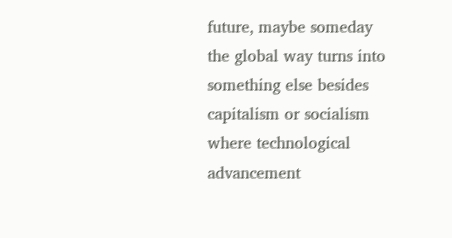future, maybe someday the global way turns into something else besides capitalism or socialism where technological advancement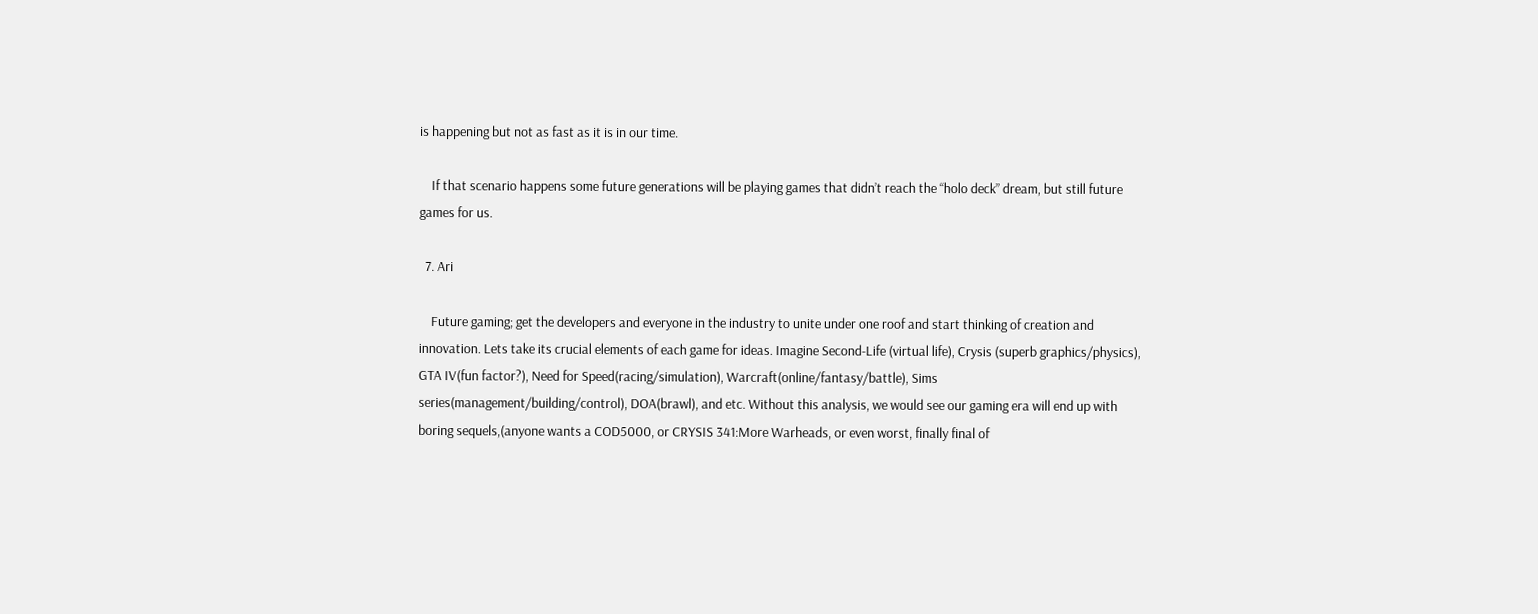is happening but not as fast as it is in our time.

    If that scenario happens some future generations will be playing games that didn’t reach the “holo deck” dream, but still future games for us.

  7. Ari

    Future gaming; get the developers and everyone in the industry to unite under one roof and start thinking of creation and innovation. Lets take its crucial elements of each game for ideas. Imagine Second-Life (virtual life), Crysis (superb graphics/physics), GTA IV(fun factor?), Need for Speed(racing/simulation), Warcraft(online/fantasy/battle), Sims series(management/building/control), DOA(brawl), and etc. Without this analysis, we would see our gaming era will end up with boring sequels,(anyone wants a COD5000, or CRYSIS 341:More Warheads, or even worst, finally final of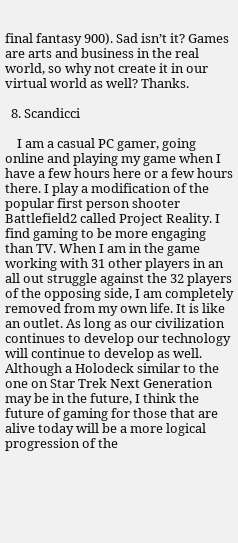final fantasy 900). Sad isn’t it? Games are arts and business in the real world, so why not create it in our virtual world as well? Thanks.

  8. Scandicci

    I am a casual PC gamer, going online and playing my game when I have a few hours here or a few hours there. I play a modification of the popular first person shooter Battlefield2 called Project Reality. I find gaming to be more engaging than TV. When I am in the game working with 31 other players in an all out struggle against the 32 players of the opposing side, I am completely removed from my own life. It is like an outlet. As long as our civilization continues to develop our technology will continue to develop as well. Although a Holodeck similar to the one on Star Trek Next Generation may be in the future, I think the future of gaming for those that are alive today will be a more logical progression of the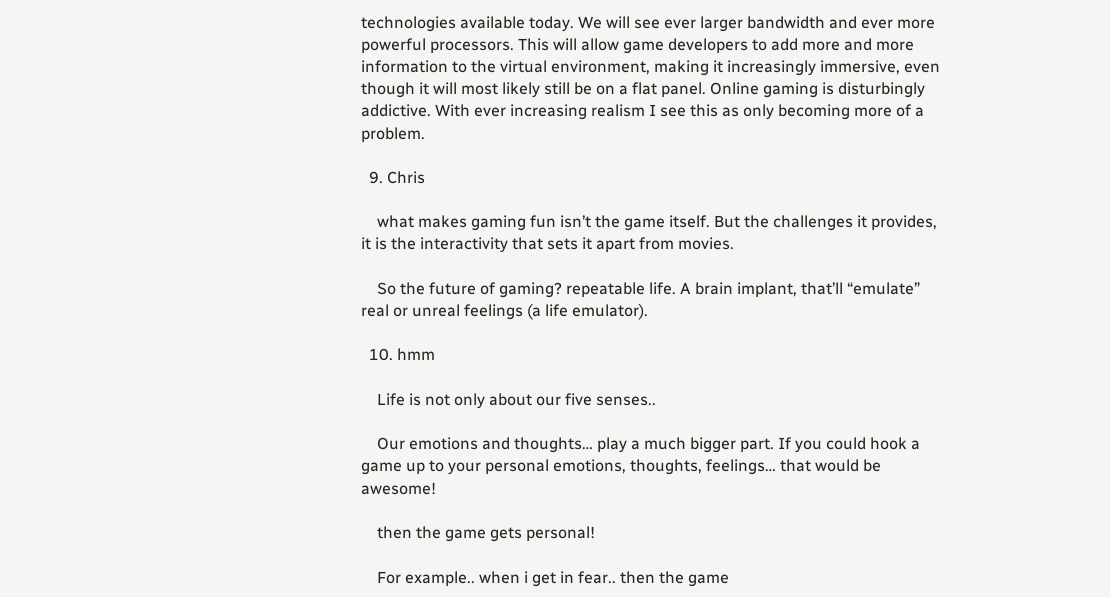technologies available today. We will see ever larger bandwidth and ever more powerful processors. This will allow game developers to add more and more information to the virtual environment, making it increasingly immersive, even though it will most likely still be on a flat panel. Online gaming is disturbingly addictive. With ever increasing realism I see this as only becoming more of a problem.

  9. Chris

    what makes gaming fun isn’t the game itself. But the challenges it provides, it is the interactivity that sets it apart from movies.

    So the future of gaming? repeatable life. A brain implant, that’ll “emulate” real or unreal feelings (a life emulator).

  10. hmm

    Life is not only about our five senses..

    Our emotions and thoughts… play a much bigger part. If you could hook a game up to your personal emotions, thoughts, feelings… that would be awesome!

    then the game gets personal!

    For example.. when i get in fear.. then the game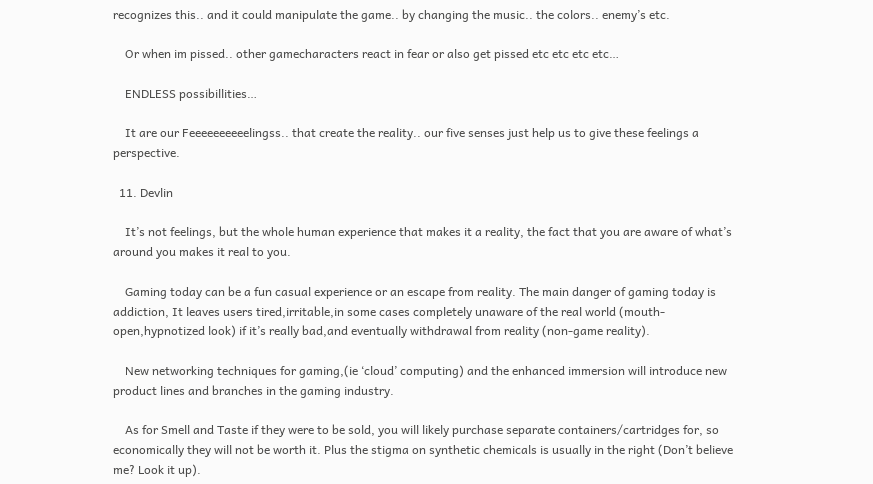recognizes this.. and it could manipulate the game.. by changing the music.. the colors.. enemy’s etc.

    Or when im pissed.. other gamecharacters react in fear or also get pissed etc etc etc etc…

    ENDLESS possibillities…

    It are our Feeeeeeeeeelingss.. that create the reality.. our five senses just help us to give these feelings a perspective.

  11. Devlin

    It’s not feelings, but the whole human experience that makes it a reality, the fact that you are aware of what’s around you makes it real to you.

    Gaming today can be a fun casual experience or an escape from reality. The main danger of gaming today is addiction, It leaves users tired,irritable,in some cases completely unaware of the real world (mouth-open,hypnotized look) if it’s really bad,and eventually withdrawal from reality (non-game reality).

    New networking techniques for gaming,(ie ‘cloud’ computing) and the enhanced immersion will introduce new product lines and branches in the gaming industry.

    As for Smell and Taste if they were to be sold, you will likely purchase separate containers/cartridges for, so economically they will not be worth it. Plus the stigma on synthetic chemicals is usually in the right (Don’t believe me? Look it up).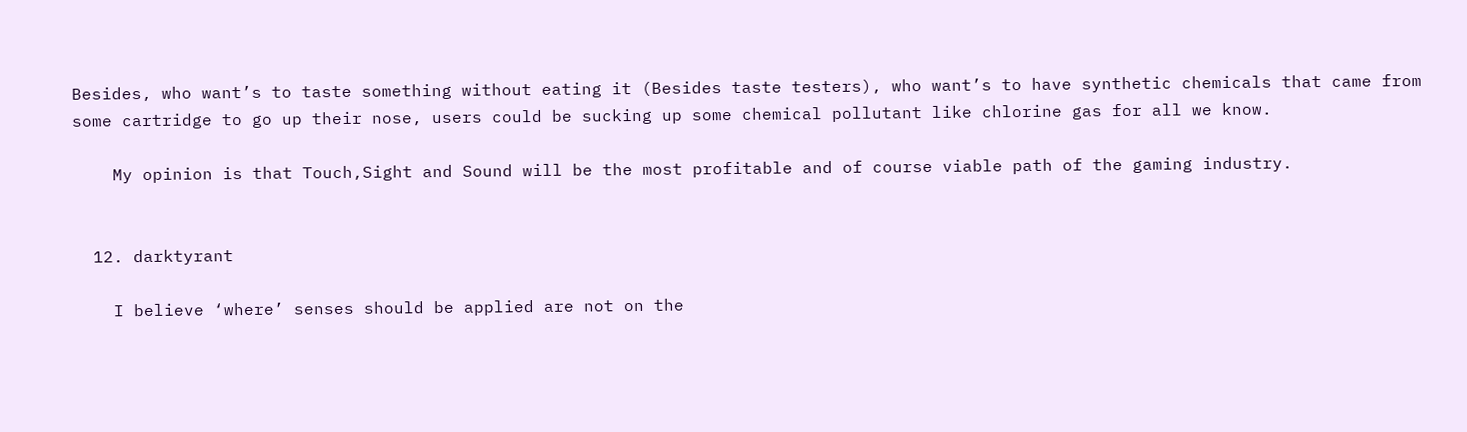Besides, who want’s to taste something without eating it (Besides taste testers), who want’s to have synthetic chemicals that came from some cartridge to go up their nose, users could be sucking up some chemical pollutant like chlorine gas for all we know.

    My opinion is that Touch,Sight and Sound will be the most profitable and of course viable path of the gaming industry.


  12. darktyrant

    I believe ‘where’ senses should be applied are not on the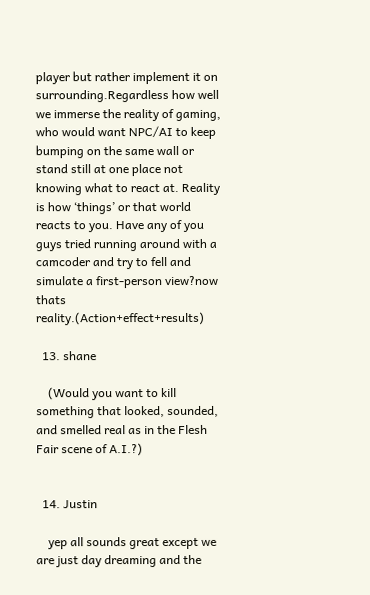player but rather implement it on surrounding.Regardless how well we immerse the reality of gaming, who would want NPC/AI to keep bumping on the same wall or stand still at one place not knowing what to react at. Reality is how ‘things’ or that world reacts to you. Have any of you guys tried running around with a camcoder and try to fell and simulate a first-person view?now thats reality.(Action+effect+results)

  13. shane

    (Would you want to kill something that looked, sounded, and smelled real as in the Flesh Fair scene of A.I.?)


  14. Justin

    yep all sounds great except we are just day dreaming and the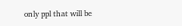only ppl that will be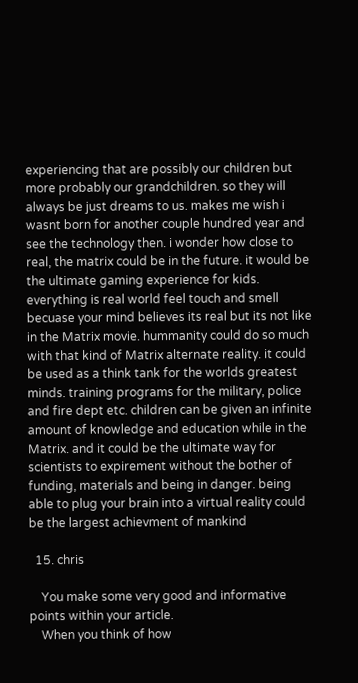experiencing that are possibly our children but more probably our grandchildren. so they will always be just dreams to us. makes me wish i wasnt born for another couple hundred year and see the technology then. i wonder how close to real, the matrix could be in the future. it would be the ultimate gaming experience for kids. everything is real world feel touch and smell becuase your mind believes its real but its not like in the Matrix movie. hummanity could do so much with that kind of Matrix alternate reality. it could be used as a think tank for the worlds greatest minds. training programs for the military, police and fire dept etc. children can be given an infinite amount of knowledge and education while in the Matrix. and it could be the ultimate way for scientists to expirement without the bother of funding, materials and being in danger. being able to plug your brain into a virtual reality could be the largest achievment of mankind

  15. chris

    You make some very good and informative points within your article.
    When you think of how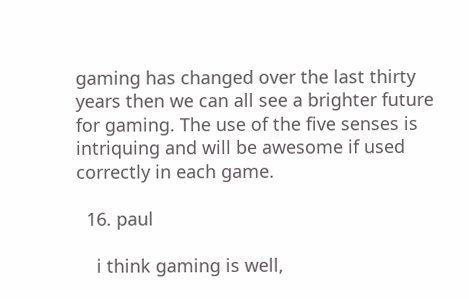gaming has changed over the last thirty years then we can all see a brighter future for gaming. The use of the five senses is intriquing and will be awesome if used correctly in each game.

  16. paul

    i think gaming is well,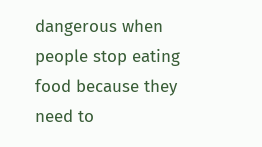dangerous when people stop eating food because they need to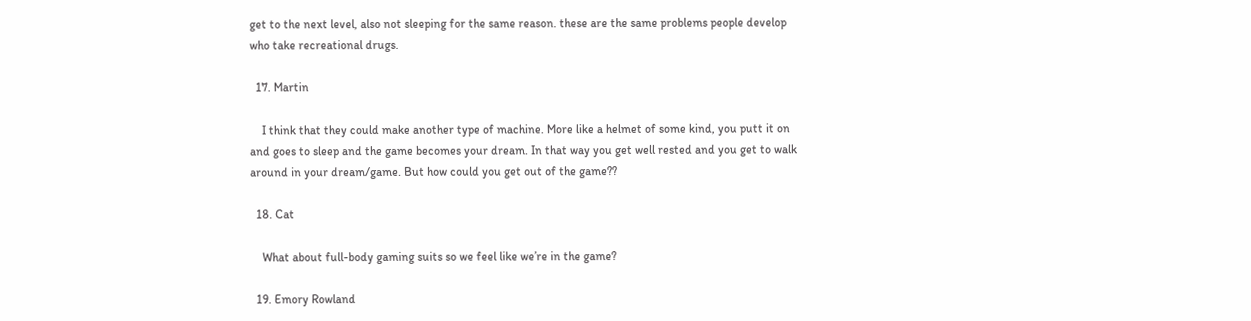get to the next level, also not sleeping for the same reason. these are the same problems people develop who take recreational drugs.

  17. Martin

    I think that they could make another type of machine. More like a helmet of some kind, you putt it on and goes to sleep and the game becomes your dream. In that way you get well rested and you get to walk around in your dream/game. But how could you get out of the game??

  18. Cat

    What about full-body gaming suits so we feel like we’re in the game?

  19. Emory Rowland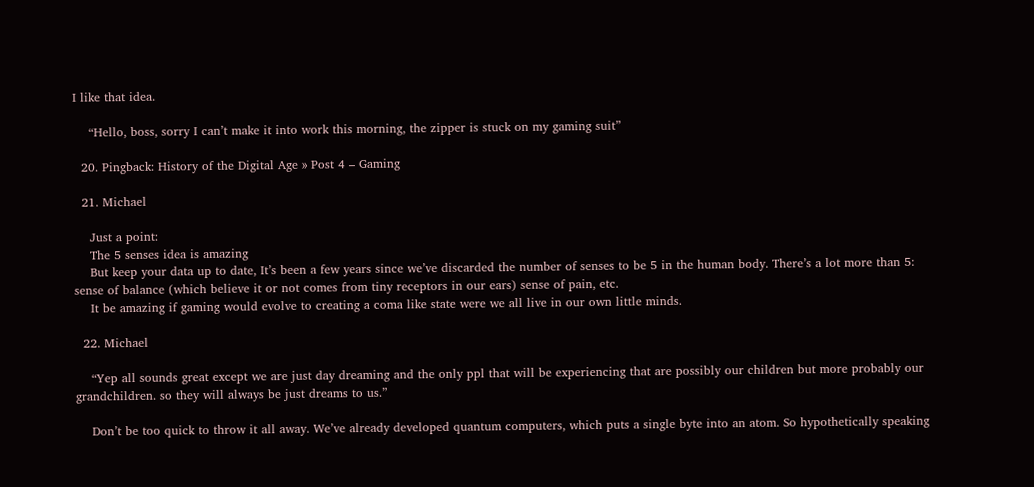I like that idea.

    “Hello, boss, sorry I can’t make it into work this morning, the zipper is stuck on my gaming suit”

  20. Pingback: History of the Digital Age » Post 4 – Gaming

  21. Michael

    Just a point:
    The 5 senses idea is amazing
    But keep your data up to date, It’s been a few years since we’ve discarded the number of senses to be 5 in the human body. There’s a lot more than 5: sense of balance (which believe it or not comes from tiny receptors in our ears) sense of pain, etc.
    It be amazing if gaming would evolve to creating a coma like state were we all live in our own little minds.

  22. Michael

    “Yep all sounds great except we are just day dreaming and the only ppl that will be experiencing that are possibly our children but more probably our grandchildren. so they will always be just dreams to us.”

    Don’t be too quick to throw it all away. We’ve already developed quantum computers, which puts a single byte into an atom. So hypothetically speaking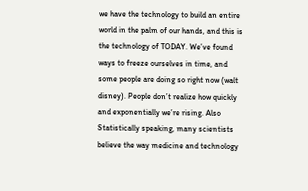we have the technology to build an entire world in the palm of our hands, and this is the technology of TODAY. We’ve found ways to freeze ourselves in time, and some people are doing so right now (walt disney). People don’t realize how quickly and exponentially we’re rising. Also Statistically speaking, many scientists believe the way medicine and technology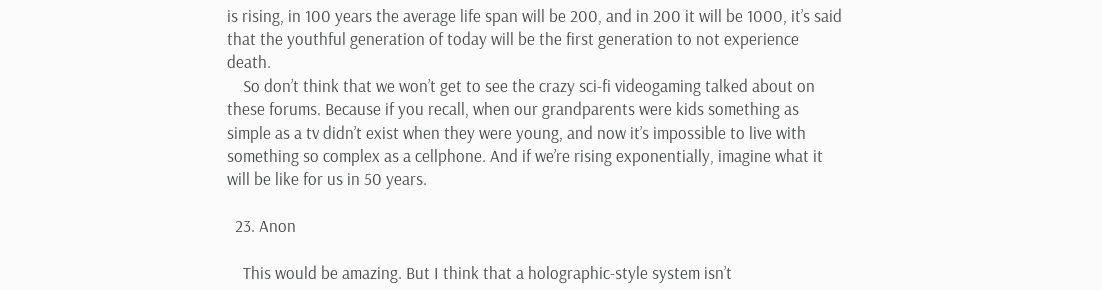is rising, in 100 years the average life span will be 200, and in 200 it will be 1000, it’s said that the youthful generation of today will be the first generation to not experience death.
    So don’t think that we won’t get to see the crazy sci-fi videogaming talked about on these forums. Because if you recall, when our grandparents were kids something as simple as a tv didn’t exist when they were young, and now it’s impossible to live with something so complex as a cellphone. And if we’re rising exponentially, imagine what it will be like for us in 50 years.

  23. Anon

    This would be amazing. But I think that a holographic-style system isn’t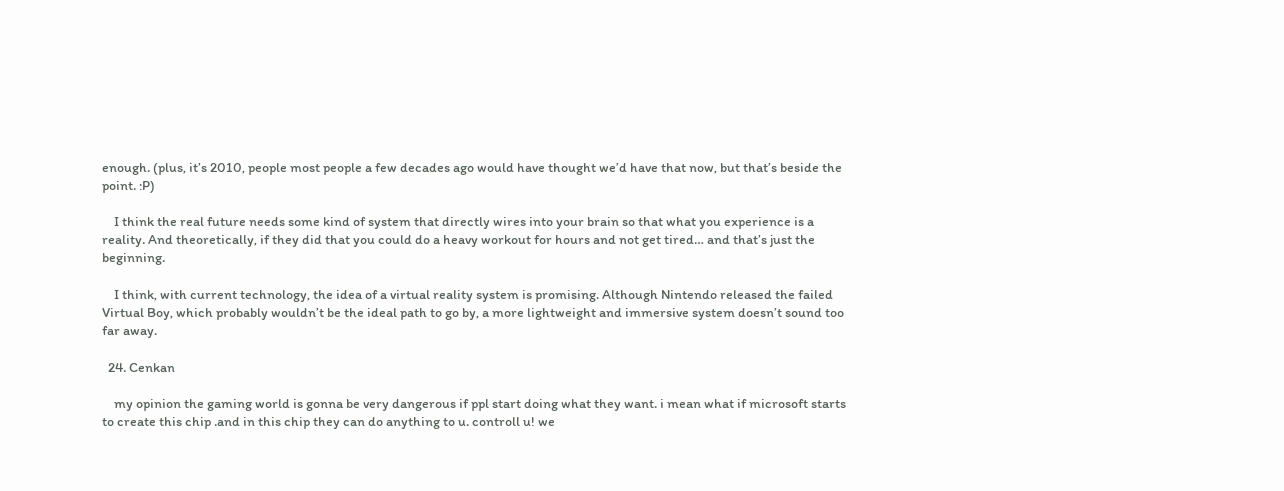enough. (plus, it’s 2010, people most people a few decades ago would have thought we’d have that now, but that’s beside the point. :P)

    I think the real future needs some kind of system that directly wires into your brain so that what you experience is a reality. And theoretically, if they did that you could do a heavy workout for hours and not get tired… and that’s just the beginning.

    I think, with current technology, the idea of a virtual reality system is promising. Although Nintendo released the failed Virtual Boy, which probably wouldn’t be the ideal path to go by, a more lightweight and immersive system doesn’t sound too far away.

  24. Cenkan

    my opinion the gaming world is gonna be very dangerous if ppl start doing what they want. i mean what if microsoft starts to create this chip .and in this chip they can do anything to u. controll u! we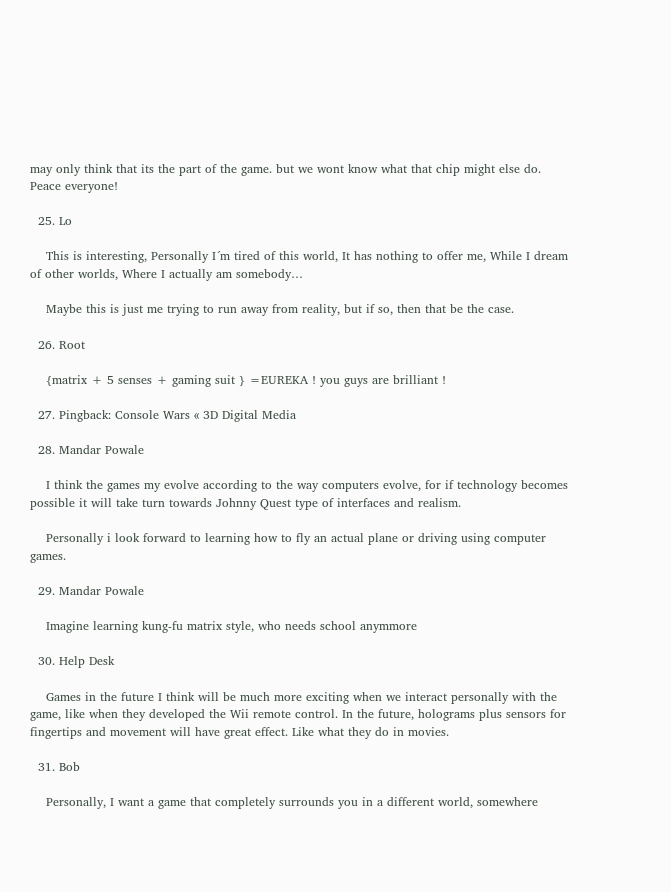may only think that its the part of the game. but we wont know what that chip might else do. Peace everyone!

  25. Lo

    This is interesting, Personally I´m tired of this world, It has nothing to offer me, While I dream of other worlds, Where I actually am somebody…

    Maybe this is just me trying to run away from reality, but if so, then that be the case.

  26. Root

    {matrix + 5 senses + gaming suit } =EUREKA ! you guys are brilliant !

  27. Pingback: Console Wars « 3D Digital Media

  28. Mandar Powale

    I think the games my evolve according to the way computers evolve, for if technology becomes possible it will take turn towards Johnny Quest type of interfaces and realism.

    Personally i look forward to learning how to fly an actual plane or driving using computer games.

  29. Mandar Powale

    Imagine learning kung-fu matrix style, who needs school anymmore

  30. Help Desk

    Games in the future I think will be much more exciting when we interact personally with the game, like when they developed the Wii remote control. In the future, holograms plus sensors for fingertips and movement will have great effect. Like what they do in movies.

  31. Bob

    Personally, I want a game that completely surrounds you in a different world, somewhere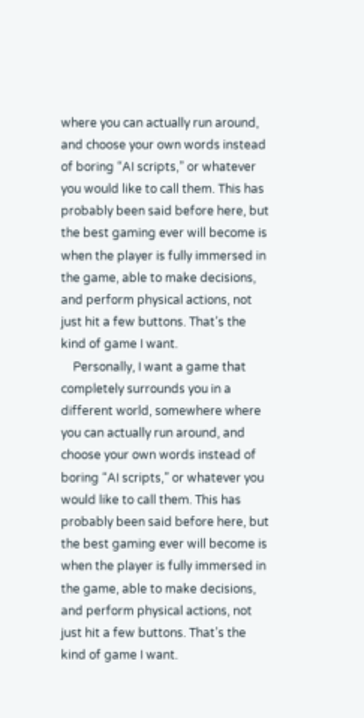where you can actually run around, and choose your own words instead of boring “AI scripts,” or whatever you would like to call them. This has probably been said before here, but the best gaming ever will become is when the player is fully immersed in the game, able to make decisions, and perform physical actions, not just hit a few buttons. That’s the kind of game I want.
    Personally, I want a game that completely surrounds you in a different world, somewhere where you can actually run around, and choose your own words instead of boring “AI scripts,” or whatever you would like to call them. This has probably been said before here, but the best gaming ever will become is when the player is fully immersed in the game, able to make decisions, and perform physical actions, not just hit a few buttons. That’s the kind of game I want.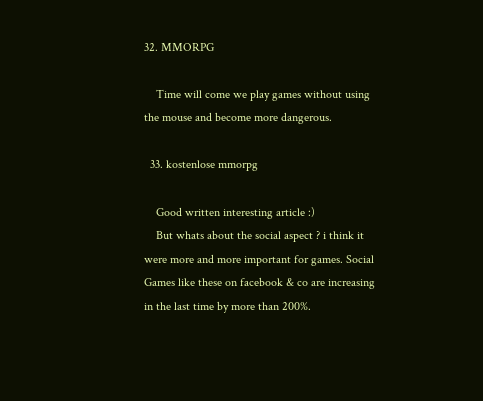32. MMORPG

    Time will come we play games without using the mouse and become more dangerous.

  33. kostenlose mmorpg

    Good written interesting article :)
    But whats about the social aspect ? i think it were more and more important for games. Social Games like these on facebook & co are increasing in the last time by more than 200%.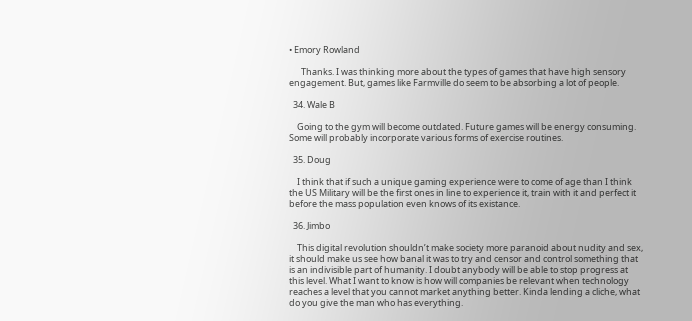• Emory Rowland

      Thanks. I was thinking more about the types of games that have high sensory engagement. But, games like Farmville do seem to be absorbing a lot of people.

  34. Wale B

    Going to the gym will become outdated. Future games will be energy consuming. Some will probably incorporate various forms of exercise routines.

  35. Doug

    I think that if such a unique gaming experience were to come of age than I think the US Military will be the first ones in line to experience it, train with it and perfect it before the mass population even knows of its existance.

  36. Jimbo

    This digital revolution shouldn’t make society more paranoid about nudity and sex, it should make us see how banal it was to try and censor and control something that is an indivisible part of humanity. I doubt anybody will be able to stop progress at this level. What I want to know is how will companies be relevant when technology reaches a level that you cannot market anything better. Kinda lending a cliche, what do you give the man who has everything.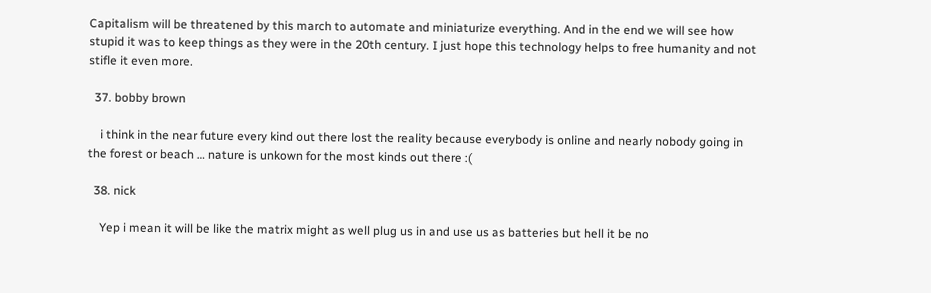Capitalism will be threatened by this march to automate and miniaturize everything. And in the end we will see how stupid it was to keep things as they were in the 20th century. I just hope this technology helps to free humanity and not stifle it even more.

  37. bobby brown

    i think in the near future every kind out there lost the reality because everybody is online and nearly nobody going in the forest or beach … nature is unkown for the most kinds out there :(

  38. nick

    Yep i mean it will be like the matrix might as well plug us in and use us as batteries but hell it be no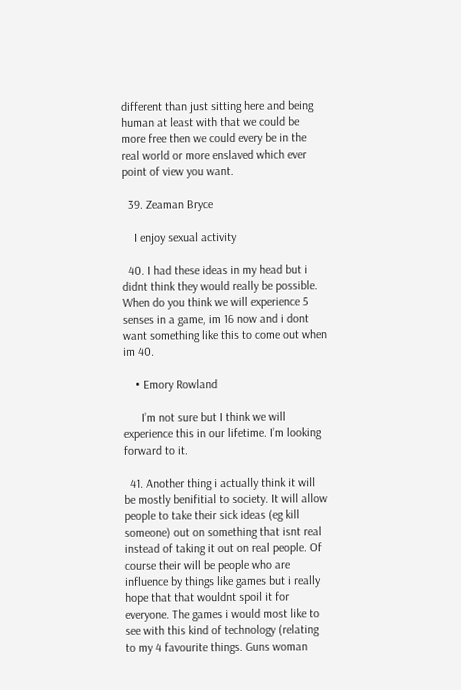different than just sitting here and being human at least with that we could be more free then we could every be in the real world or more enslaved which ever point of view you want.

  39. Zeaman Bryce

    I enjoy sexual activity

  40. I had these ideas in my head but i didnt think they would really be possible. When do you think we will experience 5 senses in a game, im 16 now and i dont want something like this to come out when im 40.

    • Emory Rowland

      I’m not sure but I think we will experience this in our lifetime. I’m looking forward to it.

  41. Another thing i actually think it will be mostly benifitial to society. It will allow people to take their sick ideas (eg kill someone) out on something that isnt real instead of taking it out on real people. Of course their will be people who are influence by things like games but i really hope that that wouldnt spoil it for everyone. The games i would most like to see with this kind of technology (relating to my 4 favourite things. Guns woman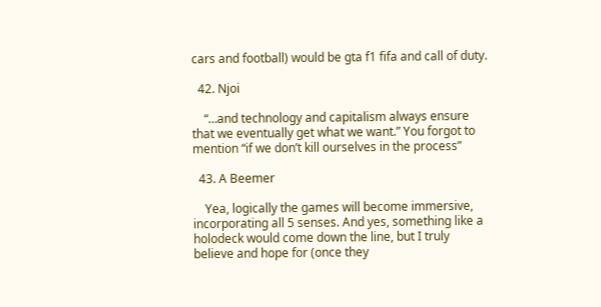cars and football) would be gta f1 fifa and call of duty.

  42. Njoi

    “…and technology and capitalism always ensure that we eventually get what we want.” You forgot to mention “if we don’t kill ourselves in the process”

  43. A Beemer

    Yea, logically the games will become immersive, incorporating all 5 senses. And yes, something like a holodeck would come down the line, but I truly believe and hope for (once they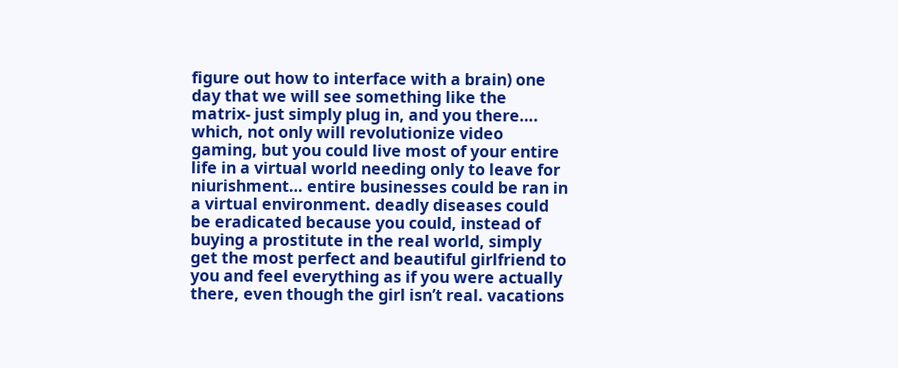figure out how to interface with a brain) one day that we will see something like the matrix- just simply plug in, and you there…. which, not only will revolutionize video gaming, but you could live most of your entire life in a virtual world needing only to leave for niurishment… entire businesses could be ran in a virtual environment. deadly diseases could be eradicated because you could, instead of buying a prostitute in the real world, simply get the most perfect and beautiful girlfriend to you and feel everything as if you were actually there, even though the girl isn’t real. vacations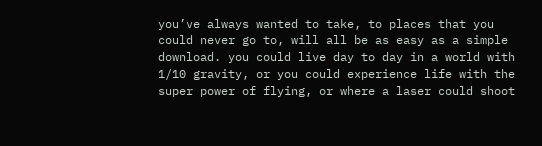you’ve always wanted to take, to places that you could never go to, will all be as easy as a simple download. you could live day to day in a world with 1/10 gravity, or you could experience life with the super power of flying, or where a laser could shoot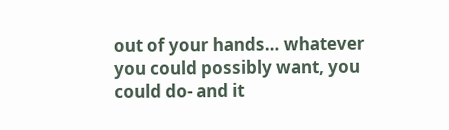out of your hands… whatever you could possibly want, you could do- and it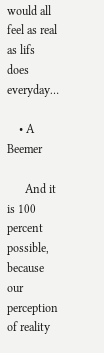would all feel as real as lifs does everyday…

    • A Beemer

      And it is 100 percent possible, because our perception of reality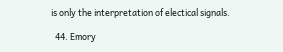is only the interpretation of electical signals.

  44. Emory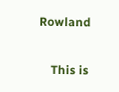Rowland

    This is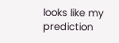looks like my prediction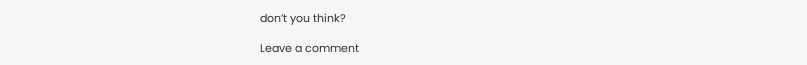don’t you think?

Leave a comment